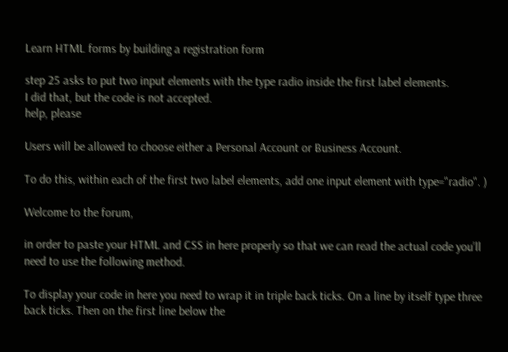Learn HTML forms by building a registration form

step 25 asks to put two input elements with the type radio inside the first label elements.
I did that, but the code is not accepted.
help, please

Users will be allowed to choose either a Personal Account or Business Account.

To do this, within each of the first two label elements, add one input element with type="radio". )

Welcome to the forum,

in order to paste your HTML and CSS in here properly so that we can read the actual code you’ll need to use the following method.

To display your code in here you need to wrap it in triple back ticks. On a line by itself type three back ticks. Then on the first line below the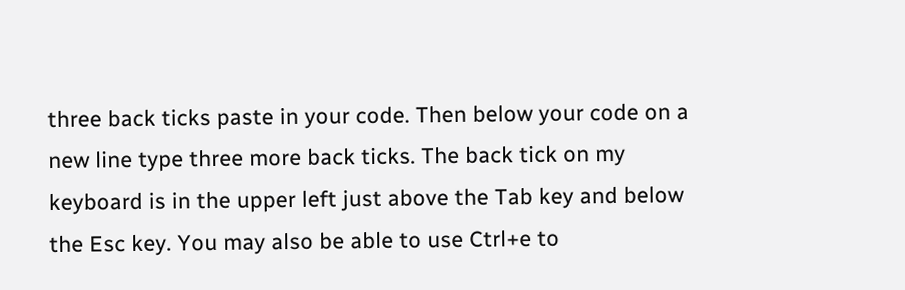three back ticks paste in your code. Then below your code on a new line type three more back ticks. The back tick on my keyboard is in the upper left just above the Tab key and below the Esc key. You may also be able to use Ctrl+e to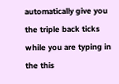automatically give you the triple back ticks while you are typing in the this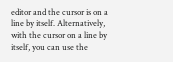editor and the cursor is on a line by itself. Alternatively, with the cursor on a line by itself, you can use the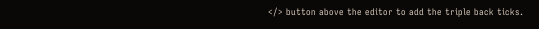</> button above the editor to add the triple back ticks.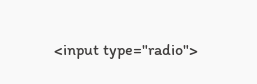<input type="radio">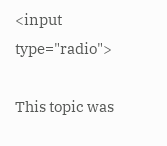<input type="radio">

This topic was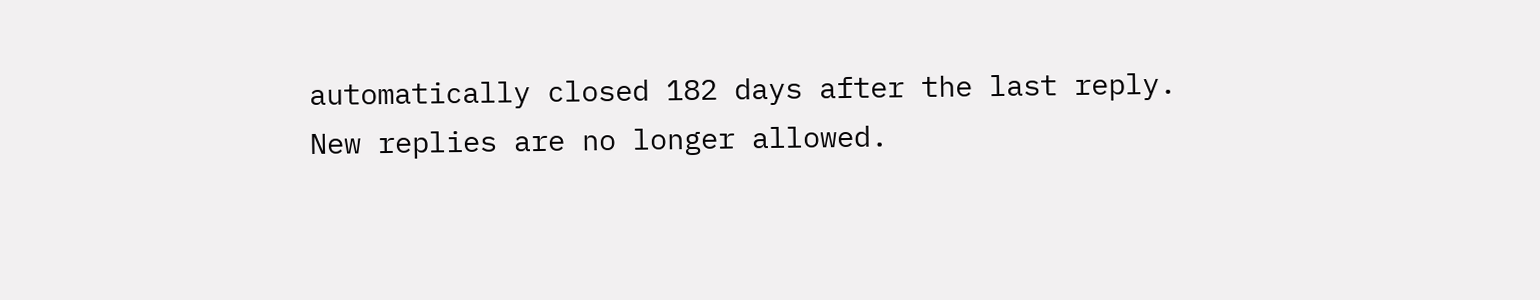automatically closed 182 days after the last reply. New replies are no longer allowed.